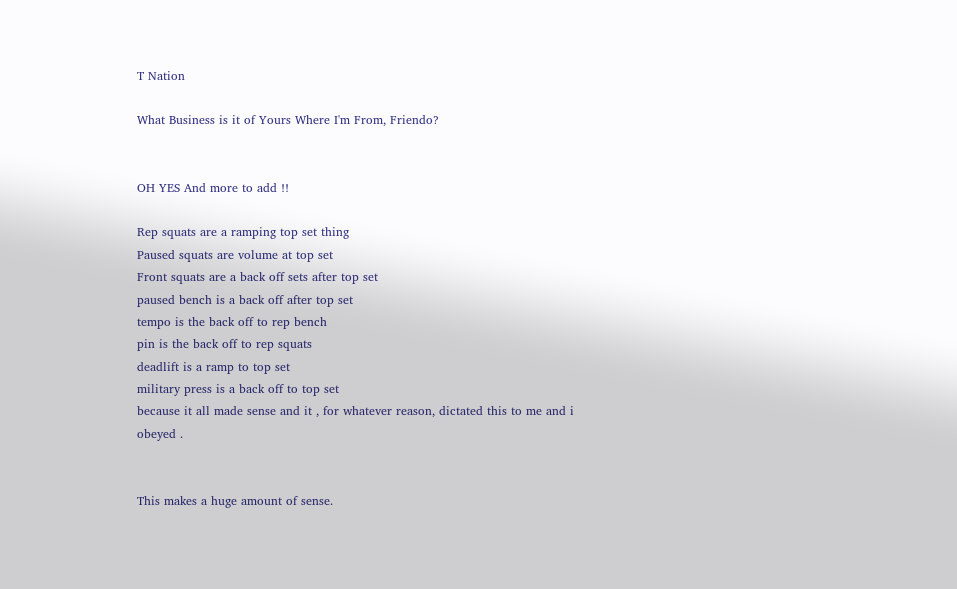T Nation

What Business is it of Yours Where I'm From, Friendo?


OH YES And more to add !!

Rep squats are a ramping top set thing
Paused squats are volume at top set
Front squats are a back off sets after top set
paused bench is a back off after top set
tempo is the back off to rep bench
pin is the back off to rep squats
deadlift is a ramp to top set
military press is a back off to top set
because it all made sense and it , for whatever reason, dictated this to me and i obeyed .


This makes a huge amount of sense.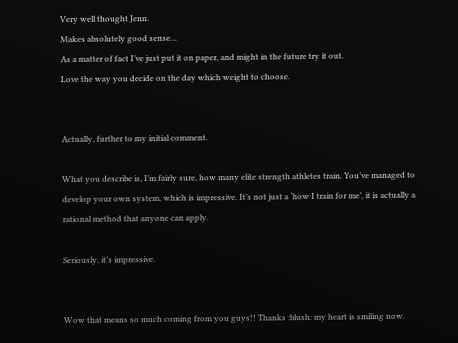Very well thought Jenn.
Makes absolutely good sense…
As a matter of fact I’ve just put it on paper, and might in the future try it out.
Love the way you decide on the day which weight to choose.


Actually, further to my initial comment.

What you describe is, I’m fairly sure, how many elite strength athletes train. You’ve managed to develop your own system, which is impressive. It’s not just a ‘how I train for me’, it is actually a rational method that anyone can apply.

Seriously, it’s impressive.


Wow that means so much coming from you guys!! Thanks :blush: my heart is smiling now.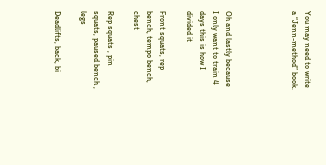You may need to write a “Jenn-method” book.




Oh and lastly because I only want to train 4 days this is how I divided it

Front squats, rep bench, tempo bench, chest

Rep squats , pin squats, paused bench , legs

Deadlifts, back, bi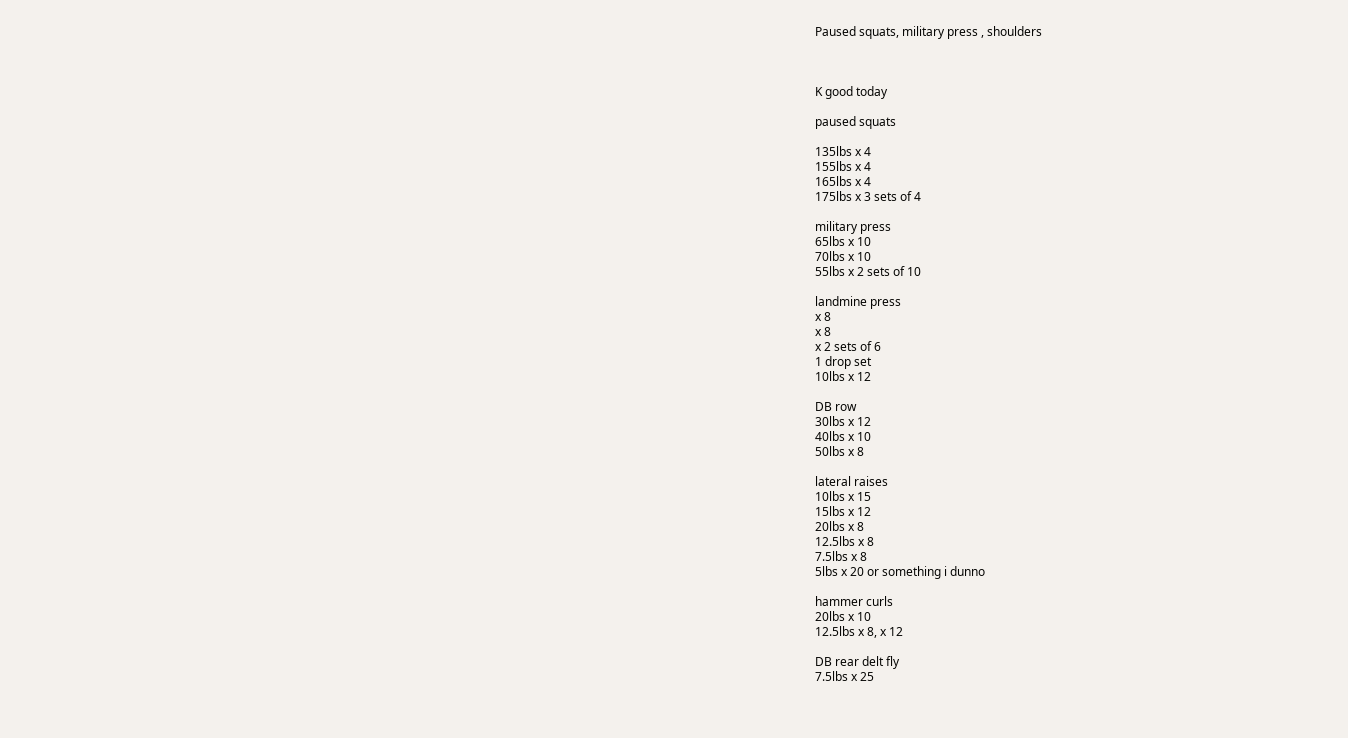Paused squats, military press , shoulders



K good today

paused squats

135lbs x 4
155lbs x 4
165lbs x 4
175lbs x 3 sets of 4

military press
65lbs x 10
70lbs x 10
55lbs x 2 sets of 10

landmine press
x 8
x 8
x 2 sets of 6
1 drop set
10lbs x 12

DB row
30lbs x 12
40lbs x 10
50lbs x 8

lateral raises
10lbs x 15
15lbs x 12
20lbs x 8
12.5lbs x 8
7.5lbs x 8
5lbs x 20 or something i dunno

hammer curls
20lbs x 10
12.5lbs x 8, x 12

DB rear delt fly
7.5lbs x 25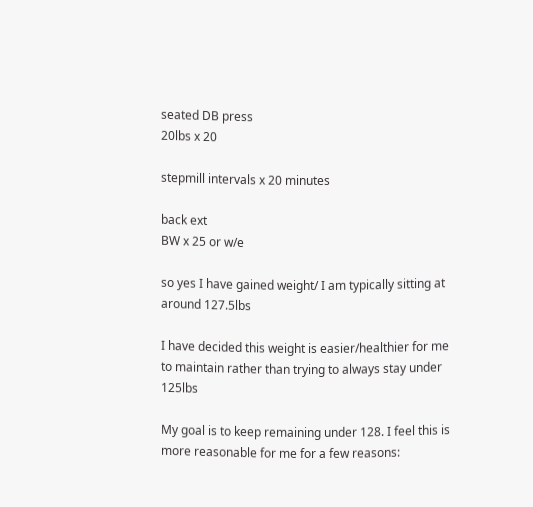seated DB press
20lbs x 20

stepmill intervals x 20 minutes

back ext
BW x 25 or w/e

so yes I have gained weight/ I am typically sitting at around 127.5lbs

I have decided this weight is easier/healthier for me to maintain rather than trying to always stay under 125lbs

My goal is to keep remaining under 128. I feel this is more reasonable for me for a few reasons: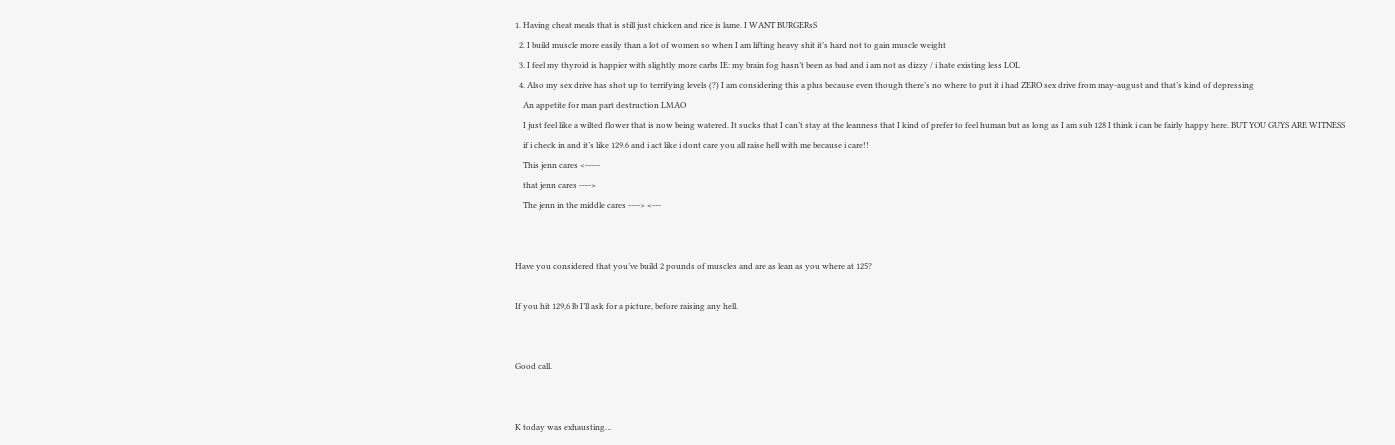1. Having cheat meals that is still just chicken and rice is lame. I WANT BURGERsS
  2. I build muscle more easily than a lot of women so when I am lifting heavy shit it’s hard not to gain muscle weight
  3. I feel my thyroid is happier with slightly more carbs IE: my brain fog hasn’t been as bad and i am not as dizzy / i hate existing less LOL
  4. Also my sex drive has shot up to terrifying levels (?) I am considering this a plus because even though there’s no where to put it i had ZERO sex drive from may-august and that’s kind of depressing
    An appetite for man part destruction LMAO
    I just feel like a wilted flower that is now being watered. It sucks that I can’t stay at the leanness that I kind of prefer to feel human but as long as I am sub 128 I think i can be fairly happy here. BUT YOU GUYS ARE WITNESS
    if i check in and it’s like 129.6 and i act like i dont care you all raise hell with me because i care!!
    This jenn cares <-----
    that jenn cares ---->
    The jenn in the middle cares ----> <---


Have you considered that you’ve build 2 pounds of muscles and are as lean as you where at 125?

If you hit 129,6 lb I’ll ask for a picture, before raising any hell.


Good call.


K today was exhausting…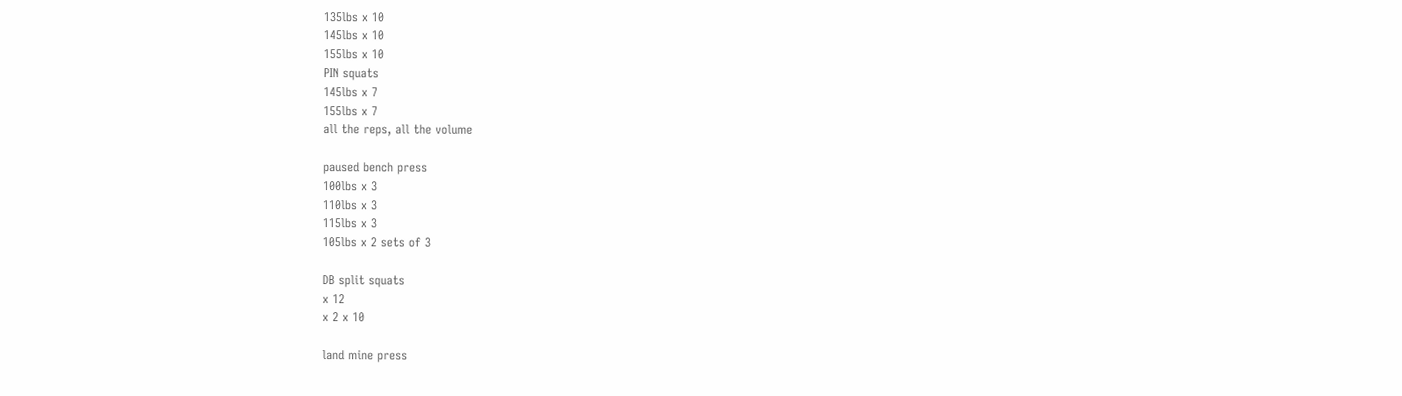135lbs x 10
145lbs x 10
155lbs x 10
PIN squats
145lbs x 7
155lbs x 7
all the reps, all the volume

paused bench press
100lbs x 3
110lbs x 3
115lbs x 3
105lbs x 2 sets of 3

DB split squats
x 12
x 2 x 10

land mine press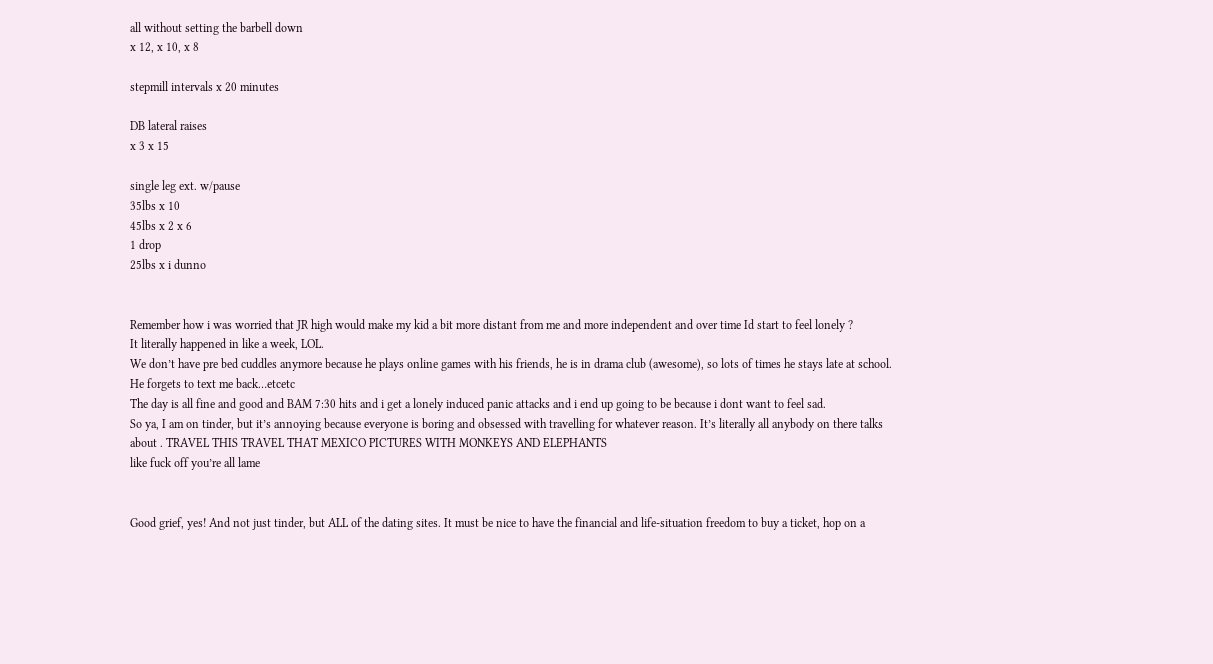all without setting the barbell down
x 12, x 10, x 8

stepmill intervals x 20 minutes

DB lateral raises
x 3 x 15

single leg ext. w/pause
35lbs x 10
45lbs x 2 x 6
1 drop
25lbs x i dunno


Remember how i was worried that JR high would make my kid a bit more distant from me and more independent and over time Id start to feel lonely ?
It literally happened in like a week, LOL.
We don’t have pre bed cuddles anymore because he plays online games with his friends, he is in drama club (awesome), so lots of times he stays late at school. He forgets to text me back…etcetc
The day is all fine and good and BAM 7:30 hits and i get a lonely induced panic attacks and i end up going to be because i dont want to feel sad.
So ya, I am on tinder, but it’s annoying because everyone is boring and obsessed with travelling for whatever reason. It’s literally all anybody on there talks about . TRAVEL THIS TRAVEL THAT MEXICO PICTURES WITH MONKEYS AND ELEPHANTS
like fuck off you’re all lame


Good grief, yes! And not just tinder, but ALL of the dating sites. It must be nice to have the financial and life-situation freedom to buy a ticket, hop on a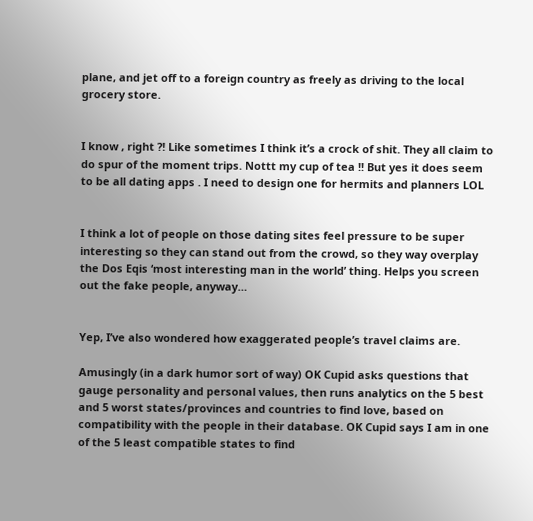plane, and jet off to a foreign country as freely as driving to the local grocery store.


I know , right ?! Like sometimes I think it’s a crock of shit. They all claim to do spur of the moment trips. Nottt my cup of tea !! But yes it does seem to be all dating apps . I need to design one for hermits and planners LOL


I think a lot of people on those dating sites feel pressure to be super interesting so they can stand out from the crowd, so they way overplay the Dos Eqis ‘most interesting man in the world’ thing. Helps you screen out the fake people, anyway…


Yep, I’ve also wondered how exaggerated people’s travel claims are.

Amusingly (in a dark humor sort of way) OK Cupid asks questions that gauge personality and personal values, then runs analytics on the 5 best and 5 worst states/provinces and countries to find love, based on compatibility with the people in their database. OK Cupid says I am in one of the 5 least compatible states to find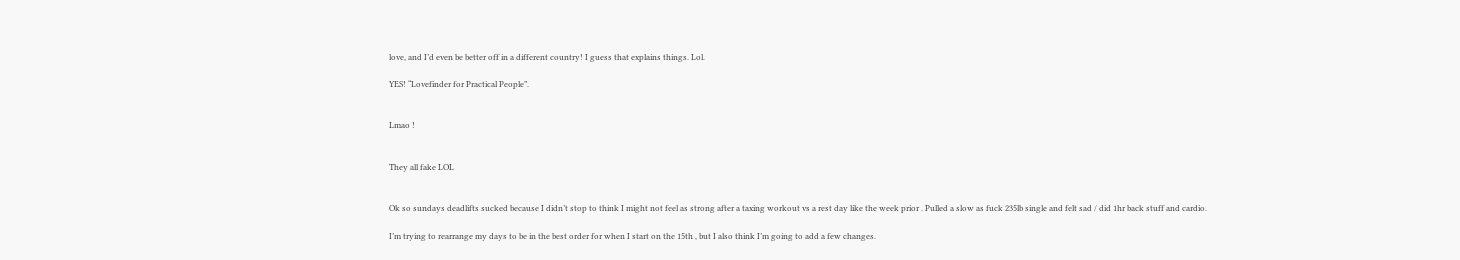love, and I’d even be better off in a different country! I guess that explains things. Lol.

YES! “Lovefinder for Practical People”.


Lmao !


They all fake LOL


Ok so sundays deadlifts sucked because I didn’t stop to think I might not feel as strong after a taxing workout vs a rest day like the week prior . Pulled a slow as fuck 235lb single and felt sad / did 1hr back stuff and cardio.

I’m trying to rearrange my days to be in the best order for when I start on the 15th , but I also think I’m going to add a few changes.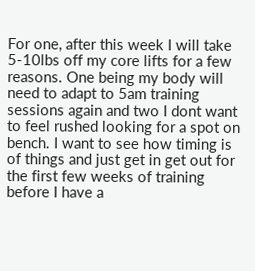For one, after this week I will take 5-10lbs off my core lifts for a few reasons. One being my body will need to adapt to 5am training sessions again and two I dont want to feel rushed looking for a spot on bench. I want to see how timing is of things and just get in get out for the first few weeks of training before I have a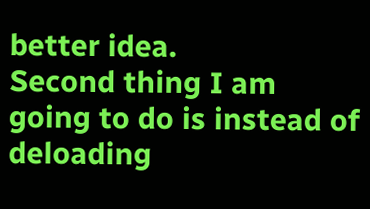better idea.
Second thing I am going to do is instead of deloading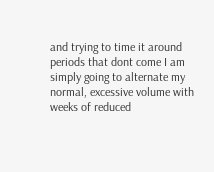and trying to time it around periods that dont come I am simply going to alternate my normal, excessive volume with weeks of reduced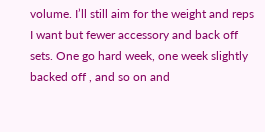volume. I’ll still aim for the weight and reps I want but fewer accessory and back off sets. One go hard week, one week slightly backed off , and so on and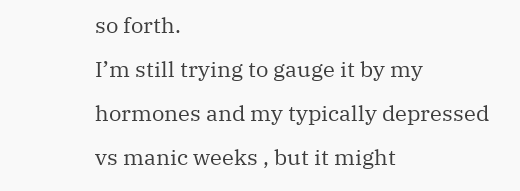so forth.
I’m still trying to gauge it by my hormones and my typically depressed vs manic weeks , but it might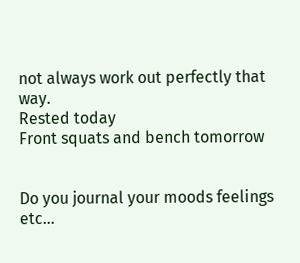not always work out perfectly that way.
Rested today
Front squats and bench tomorrow


Do you journal your moods feelings etc…